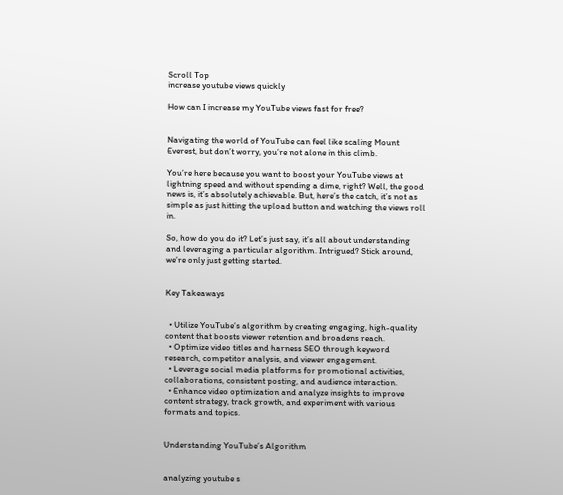Scroll Top
increase youtube views quickly

How can I increase my YouTube views fast for free?


Navigating the world of YouTube can feel like scaling Mount Everest, but don’t worry, you’re not alone in this climb.

You’re here because you want to boost your YouTube views at lightning speed and without spending a dime, right? Well, the good news is, it’s absolutely achievable. But, here’s the catch, it’s not as simple as just hitting the upload button and watching the views roll in.

So, how do you do it? Let’s just say, it’s all about understanding and leveraging a particular algorithm. Intrigued? Stick around, we’re only just getting started.


Key Takeaways


  • Utilize YouTube’s algorithm by creating engaging, high-quality content that boosts viewer retention and broadens reach.
  • Optimize video titles and harness SEO through keyword research, competitor analysis, and viewer engagement.
  • Leverage social media platforms for promotional activities, collaborations, consistent posting, and audience interaction.
  • Enhance video optimization and analyze insights to improve content strategy, track growth, and experiment with various formats and topics.


Understanding YouTube’s Algorithm


analyzing youtube s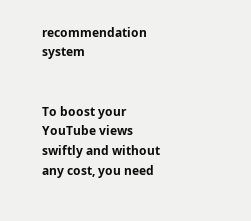recommendation system


To boost your YouTube views swiftly and without any cost, you need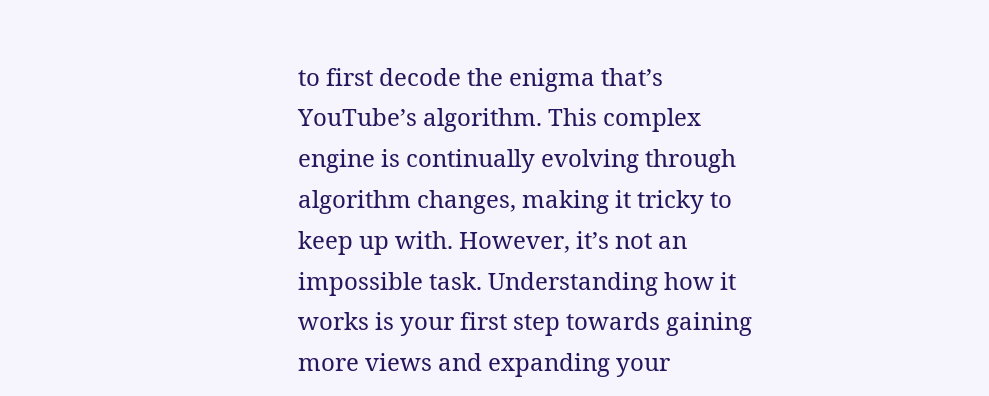to first decode the enigma that’s YouTube’s algorithm. This complex engine is continually evolving through algorithm changes, making it tricky to keep up with. However, it’s not an impossible task. Understanding how it works is your first step towards gaining more views and expanding your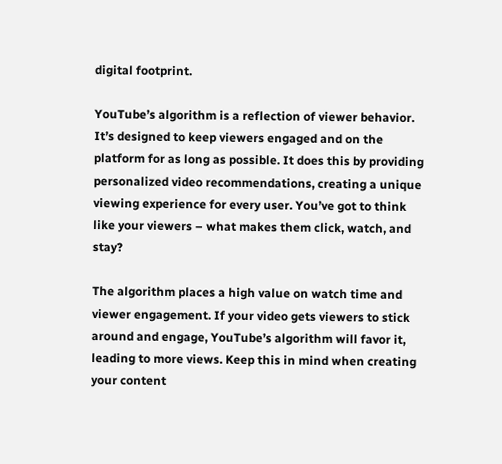digital footprint.

YouTube’s algorithm is a reflection of viewer behavior. It’s designed to keep viewers engaged and on the platform for as long as possible. It does this by providing personalized video recommendations, creating a unique viewing experience for every user. You’ve got to think like your viewers – what makes them click, watch, and stay?

The algorithm places a high value on watch time and viewer engagement. If your video gets viewers to stick around and engage, YouTube’s algorithm will favor it, leading to more views. Keep this in mind when creating your content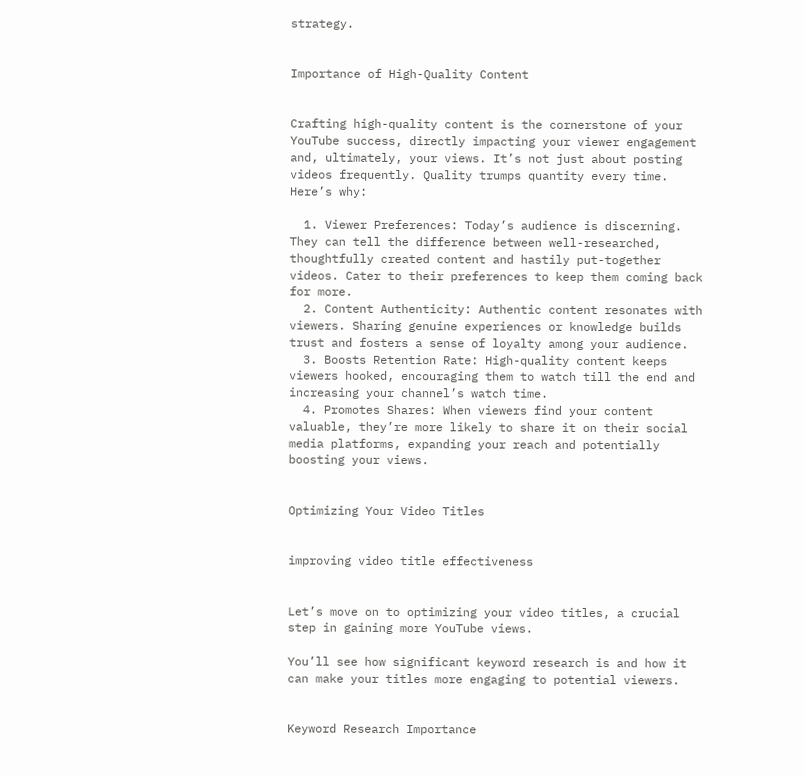strategy.


Importance of High-Quality Content


Crafting high-quality content is the cornerstone of your YouTube success, directly impacting your viewer engagement and, ultimately, your views. It’s not just about posting videos frequently. Quality trumps quantity every time. Here’s why:

  1. Viewer Preferences: Today’s audience is discerning. They can tell the difference between well-researched, thoughtfully created content and hastily put-together videos. Cater to their preferences to keep them coming back for more.
  2. Content Authenticity: Authentic content resonates with viewers. Sharing genuine experiences or knowledge builds trust and fosters a sense of loyalty among your audience.
  3. Boosts Retention Rate: High-quality content keeps viewers hooked, encouraging them to watch till the end and increasing your channel’s watch time.
  4. Promotes Shares: When viewers find your content valuable, they’re more likely to share it on their social media platforms, expanding your reach and potentially boosting your views.


Optimizing Your Video Titles


improving video title effectiveness


Let’s move on to optimizing your video titles, a crucial step in gaining more YouTube views.

You’ll see how significant keyword research is and how it can make your titles more engaging to potential viewers.


Keyword Research Importance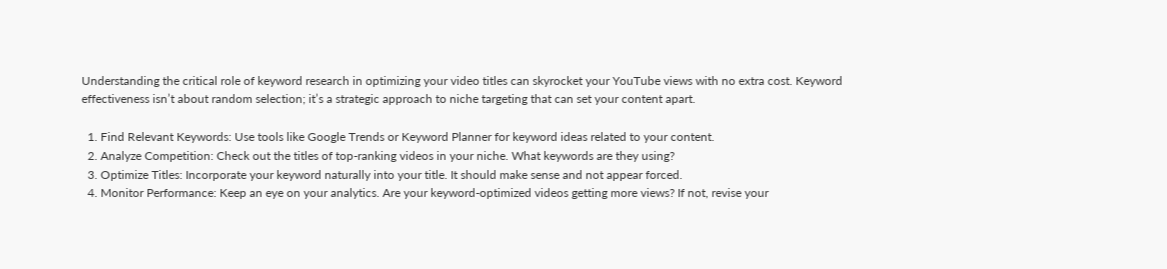Understanding the critical role of keyword research in optimizing your video titles can skyrocket your YouTube views with no extra cost. Keyword effectiveness isn’t about random selection; it’s a strategic approach to niche targeting that can set your content apart.

  1. Find Relevant Keywords: Use tools like Google Trends or Keyword Planner for keyword ideas related to your content.
  2. Analyze Competition: Check out the titles of top-ranking videos in your niche. What keywords are they using?
  3. Optimize Titles: Incorporate your keyword naturally into your title. It should make sense and not appear forced.
  4. Monitor Performance: Keep an eye on your analytics. Are your keyword-optimized videos getting more views? If not, revise your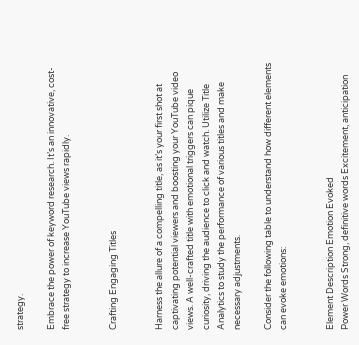strategy.

Embrace the power of keyword research. It’s an innovative, cost-free strategy to increase YouTube views rapidly.


Crafting Engaging Titles


Harness the allure of a compelling title, as it’s your first shot at captivating potential viewers and boosting your YouTube video views. A well-crafted title with emotional triggers can pique curiosity, driving the audience to click and watch. Utilize Title Analytics to study the performance of various titles and make necessary adjustments.

Consider the following table to understand how different elements can evoke emotions:


Element Description Emotion Evoked
Power Words Strong, definitive words Excitement, anticipation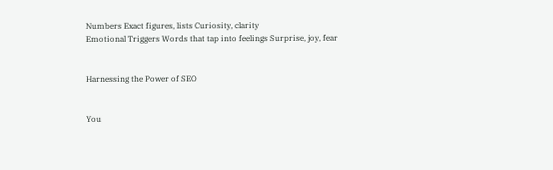Numbers Exact figures, lists Curiosity, clarity
Emotional Triggers Words that tap into feelings Surprise, joy, fear


Harnessing the Power of SEO


You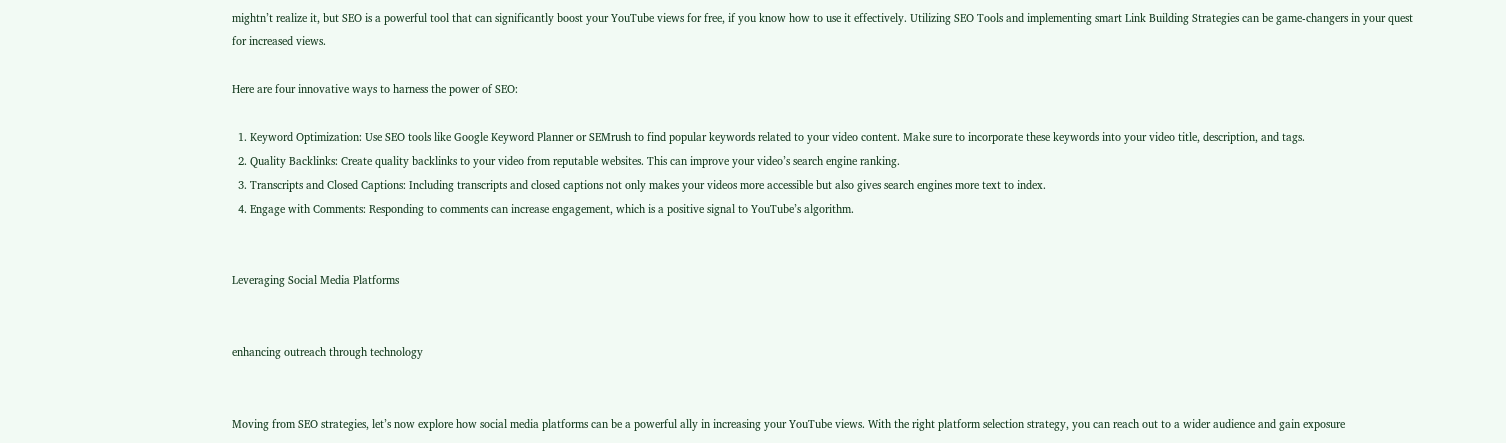mightn’t realize it, but SEO is a powerful tool that can significantly boost your YouTube views for free, if you know how to use it effectively. Utilizing SEO Tools and implementing smart Link Building Strategies can be game-changers in your quest for increased views.

Here are four innovative ways to harness the power of SEO:

  1. Keyword Optimization: Use SEO tools like Google Keyword Planner or SEMrush to find popular keywords related to your video content. Make sure to incorporate these keywords into your video title, description, and tags.
  2. Quality Backlinks: Create quality backlinks to your video from reputable websites. This can improve your video’s search engine ranking.
  3. Transcripts and Closed Captions: Including transcripts and closed captions not only makes your videos more accessible but also gives search engines more text to index.
  4. Engage with Comments: Responding to comments can increase engagement, which is a positive signal to YouTube’s algorithm.


Leveraging Social Media Platforms


enhancing outreach through technology


Moving from SEO strategies, let’s now explore how social media platforms can be a powerful ally in increasing your YouTube views. With the right platform selection strategy, you can reach out to a wider audience and gain exposure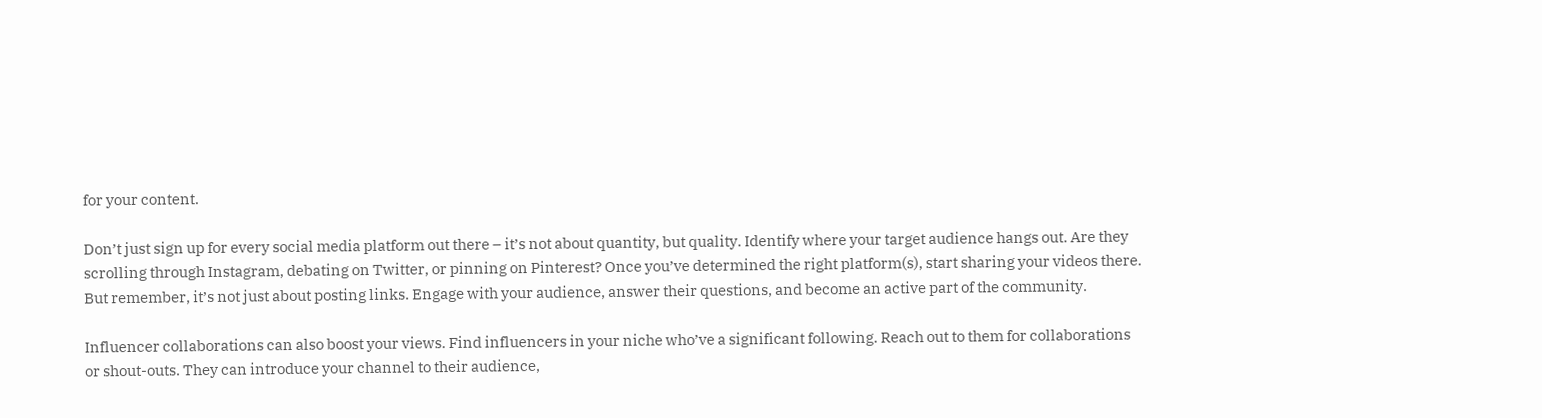for your content.

Don’t just sign up for every social media platform out there – it’s not about quantity, but quality. Identify where your target audience hangs out. Are they scrolling through Instagram, debating on Twitter, or pinning on Pinterest? Once you’ve determined the right platform(s), start sharing your videos there. But remember, it’s not just about posting links. Engage with your audience, answer their questions, and become an active part of the community.

Influencer collaborations can also boost your views. Find influencers in your niche who’ve a significant following. Reach out to them for collaborations or shout-outs. They can introduce your channel to their audience,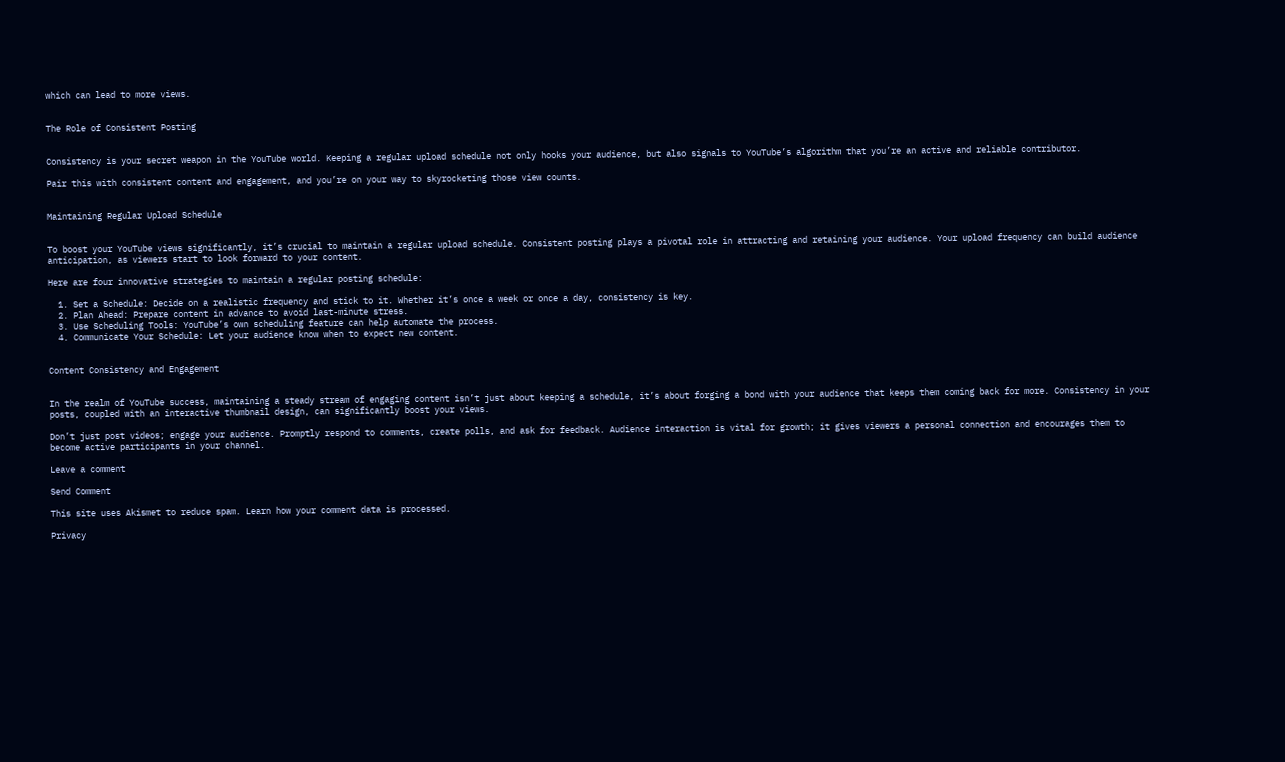which can lead to more views.


The Role of Consistent Posting


Consistency is your secret weapon in the YouTube world. Keeping a regular upload schedule not only hooks your audience, but also signals to YouTube’s algorithm that you’re an active and reliable contributor.

Pair this with consistent content and engagement, and you’re on your way to skyrocketing those view counts.


Maintaining Regular Upload Schedule


To boost your YouTube views significantly, it’s crucial to maintain a regular upload schedule. Consistent posting plays a pivotal role in attracting and retaining your audience. Your upload frequency can build audience anticipation, as viewers start to look forward to your content.

Here are four innovative strategies to maintain a regular posting schedule:

  1. Set a Schedule: Decide on a realistic frequency and stick to it. Whether it’s once a week or once a day, consistency is key.
  2. Plan Ahead: Prepare content in advance to avoid last-minute stress.
  3. Use Scheduling Tools: YouTube’s own scheduling feature can help automate the process.
  4. Communicate Your Schedule: Let your audience know when to expect new content.


Content Consistency and Engagement


In the realm of YouTube success, maintaining a steady stream of engaging content isn’t just about keeping a schedule, it’s about forging a bond with your audience that keeps them coming back for more. Consistency in your posts, coupled with an interactive thumbnail design, can significantly boost your views.

Don’t just post videos; engage your audience. Promptly respond to comments, create polls, and ask for feedback. Audience interaction is vital for growth; it gives viewers a personal connection and encourages them to become active participants in your channel.

Leave a comment

Send Comment

This site uses Akismet to reduce spam. Learn how your comment data is processed.

Privacy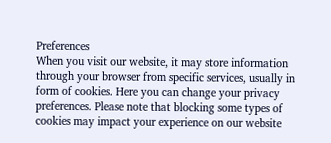Preferences
When you visit our website, it may store information through your browser from specific services, usually in form of cookies. Here you can change your privacy preferences. Please note that blocking some types of cookies may impact your experience on our website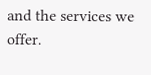and the services we offer.